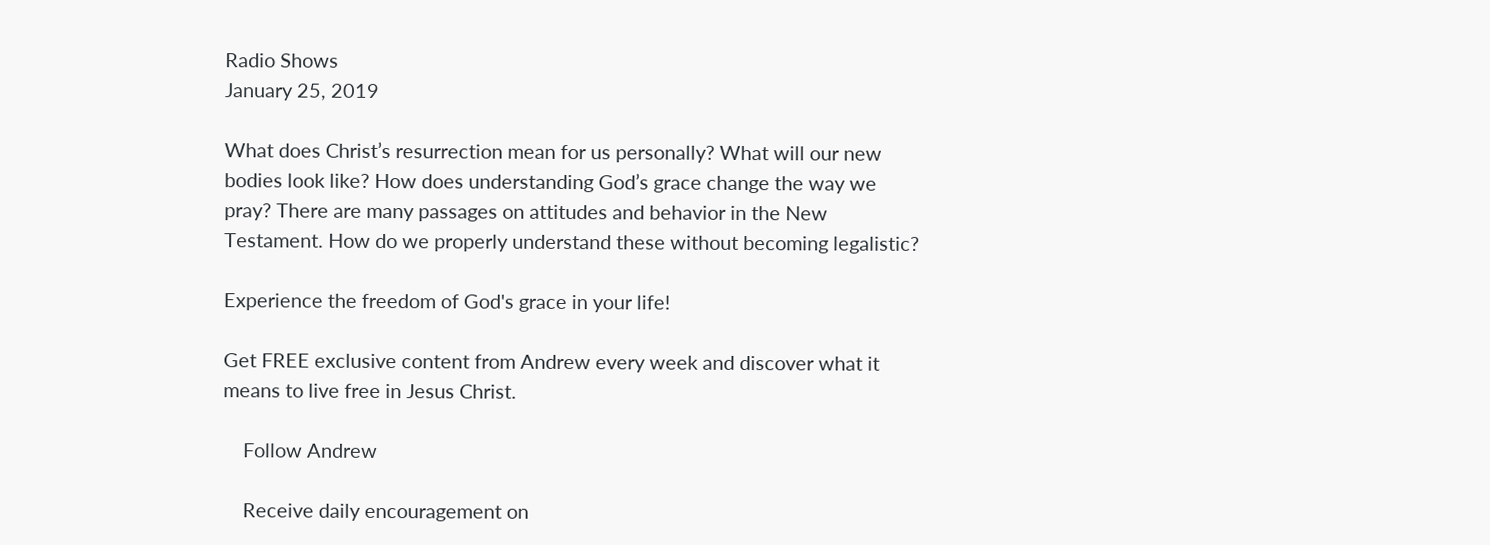Radio Shows
January 25, 2019

What does Christ’s resurrection mean for us personally? What will our new bodies look like? How does understanding God’s grace change the way we pray? There are many passages on attitudes and behavior in the New Testament. How do we properly understand these without becoming legalistic?

Experience the freedom of God's grace in your life!

Get FREE exclusive content from Andrew every week and discover what it means to live free in Jesus Christ.

    Follow Andrew

    Receive daily encouragement on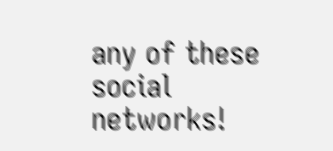any of these social networks!